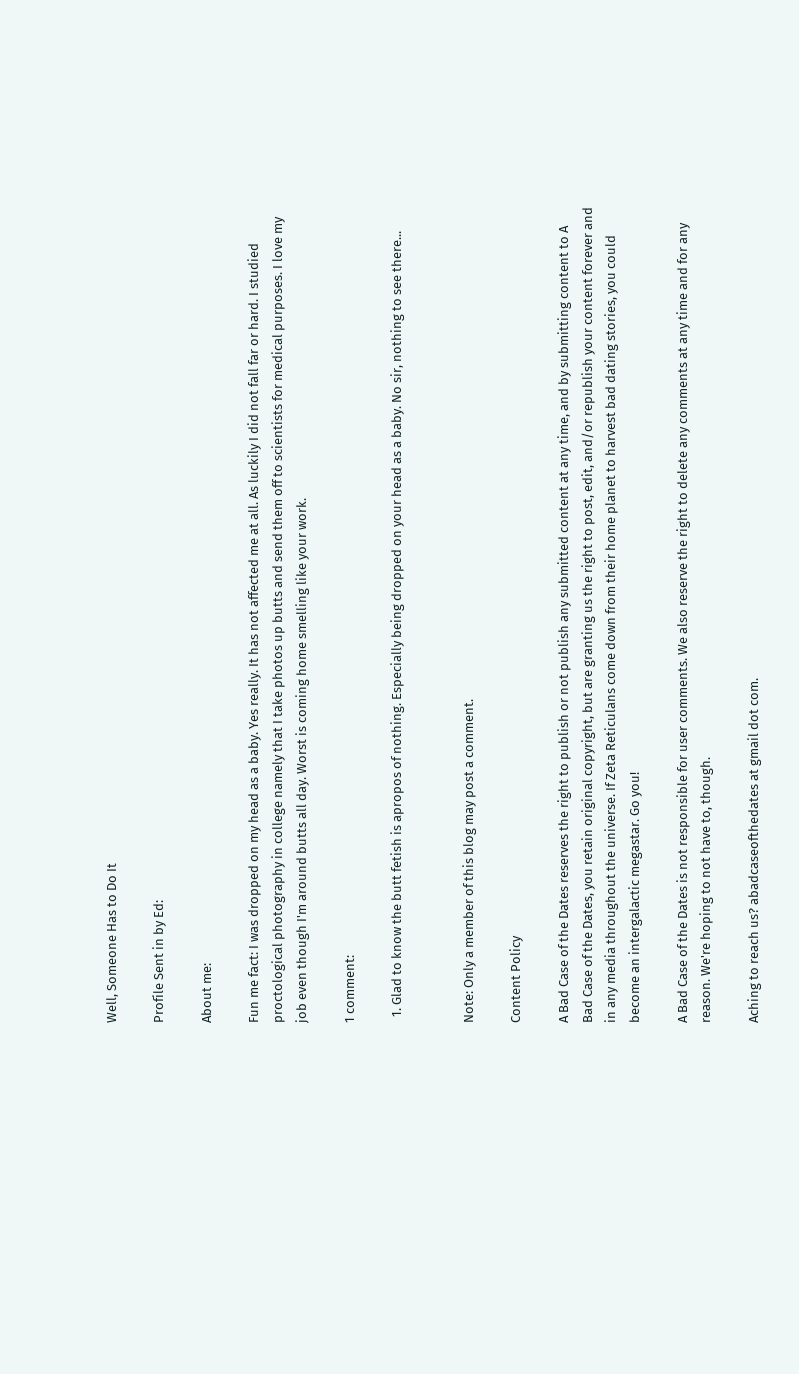Well, Someone Has to Do It

Profile Sent in by Ed:

About me:

Fun me fact: I was dropped on my head as a baby. Yes really. It has not affected me at all. As luckily I did not fall far or hard. I studied proctological photography in college namely that I take photos up butts and send them off to scientists for medical purposes. I love my job even though I'm around butts all day. Worst is coming home smelling like your work.

1 comment:

  1. Glad to know the butt fetish is apropos of nothing. Especially being dropped on your head as a baby. No sir, nothing to see there...


Note: Only a member of this blog may post a comment.

Content Policy

A Bad Case of the Dates reserves the right to publish or not publish any submitted content at any time, and by submitting content to A Bad Case of the Dates, you retain original copyright, but are granting us the right to post, edit, and/or republish your content forever and in any media throughout the universe. If Zeta Reticulans come down from their home planet to harvest bad dating stories, you could become an intergalactic megastar. Go you!

A Bad Case of the Dates is not responsible for user comments. We also reserve the right to delete any comments at any time and for any reason. We're hoping to not have to, though.

Aching to reach us? abadcaseofthedates at gmail dot com.